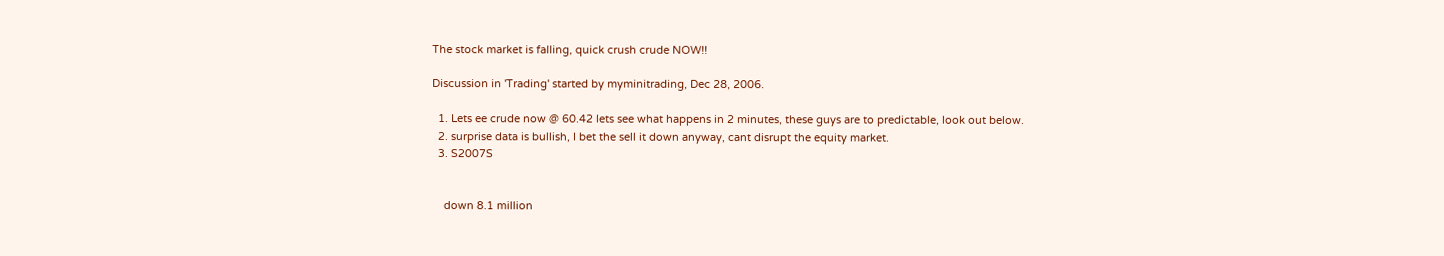The stock market is falling, quick crush crude NOW!!

Discussion in 'Trading' started by myminitrading, Dec 28, 2006.

  1. Lets ee crude now @ 60.42 lets see what happens in 2 minutes, these guys are to predictable, look out below.
  2. surprise data is bullish, I bet the sell it down anyway, cant disrupt the equity market.
  3. S2007S


    down 8.1 million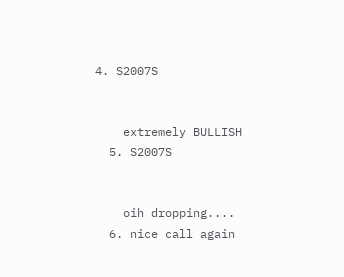4. S2007S


    extremely BULLISH
  5. S2007S


    oih dropping....
  6. nice call again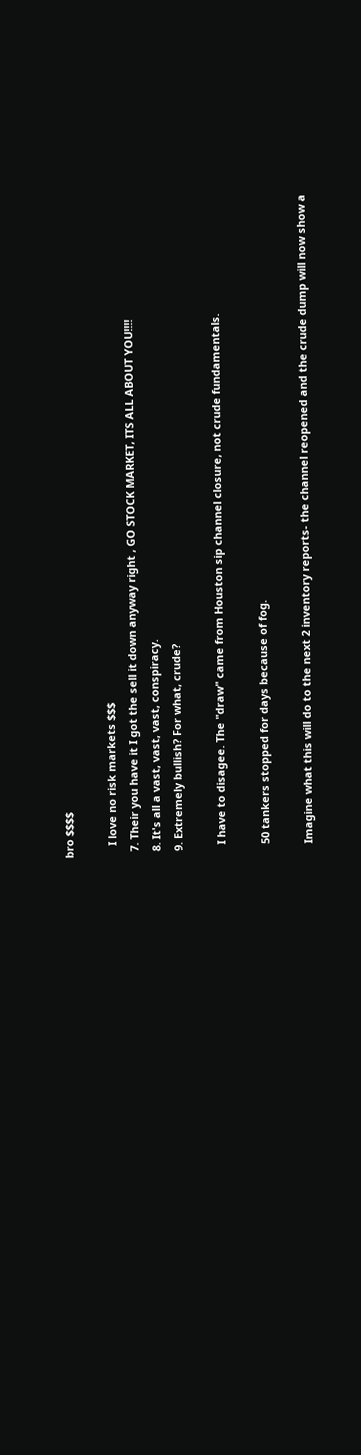bro $$$$

    I love no risk markets $$$
  7. Their you have it I got the sell it down anyway right , GO STOCK MARKET, ITS ALL ABOUT YOU!!!!
  8. It's all a vast, vast, vast, conspiracy.
  9. Extremely bullish? For what, crude?

    I have to disagee. The "draw" came from Houston sip channel closure, not crude fundamentals.

    50 tankers stopped for days because of fog.

    Imagine what this will do to the next 2 inventory reports- the channel reopened and the crude dump will now show a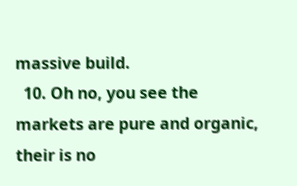massive build.
  10. Oh no, you see the markets are pure and organic, their is no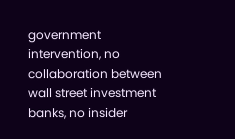government intervention, no collaboration between wall street investment banks, no insider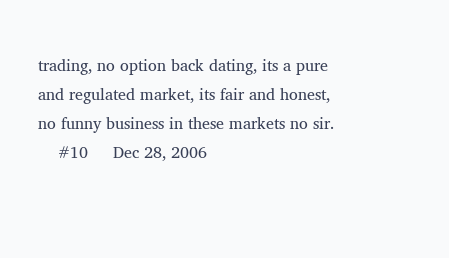trading, no option back dating, its a pure and regulated market, its fair and honest, no funny business in these markets no sir.
    #10     Dec 28, 2006